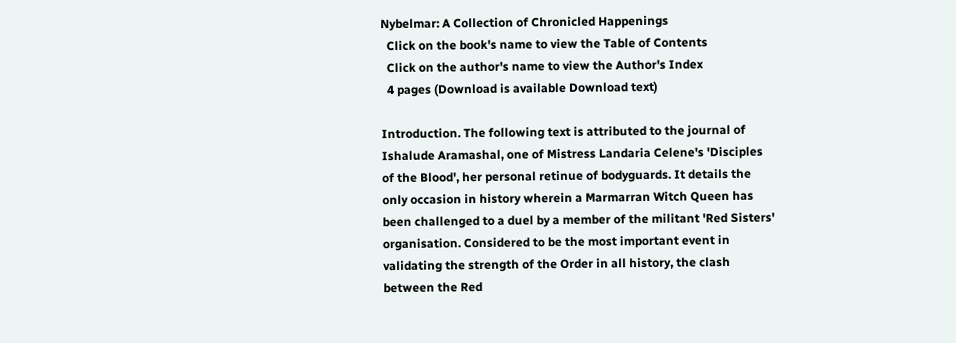Nybelmar: A Collection of Chronicled Happenings
  Click on the book's name to view the Table of Contents
  Click on the author's name to view the Author's Index
  4 pages (Download is available Download text)

Introduction. The following text is attributed to the journal of Ishalude Aramashal, one of Mistress Landaria Celene's 'Disciples of the Blood', her personal retinue of bodyguards. It details the only occasion in history wherein a Marmarran Witch Queen has been challenged to a duel by a member of the militant 'Red Sisters' organisation. Considered to be the most important event in validating the strength of the Order in all history, the clash between the Red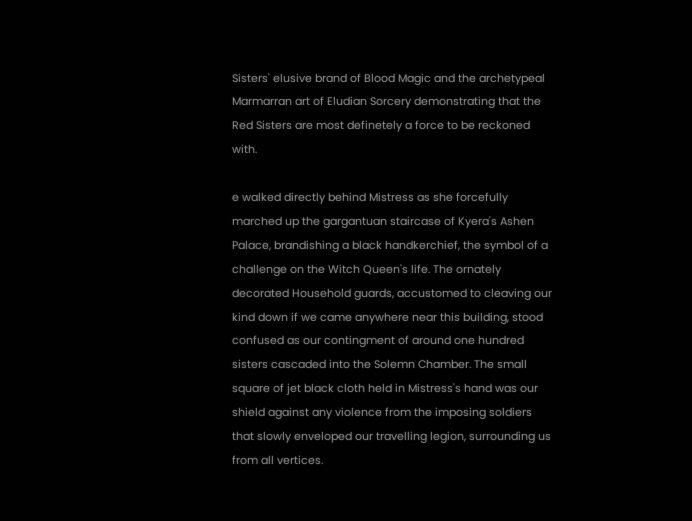Sisters' elusive brand of Blood Magic and the archetypeal Marmarran art of Eludian Sorcery demonstrating that the Red Sisters are most definetely a force to be reckoned with.

e walked directly behind Mistress as she forcefully marched up the gargantuan staircase of Kyera's Ashen Palace, brandishing a black handkerchief, the symbol of a challenge on the Witch Queen's life. The ornately decorated Household guards, accustomed to cleaving our kind down if we came anywhere near this building, stood confused as our contingment of around one hundred sisters cascaded into the Solemn Chamber. The small square of jet black cloth held in Mistress's hand was our shield against any violence from the imposing soldiers that slowly enveloped our travelling legion, surrounding us from all vertices.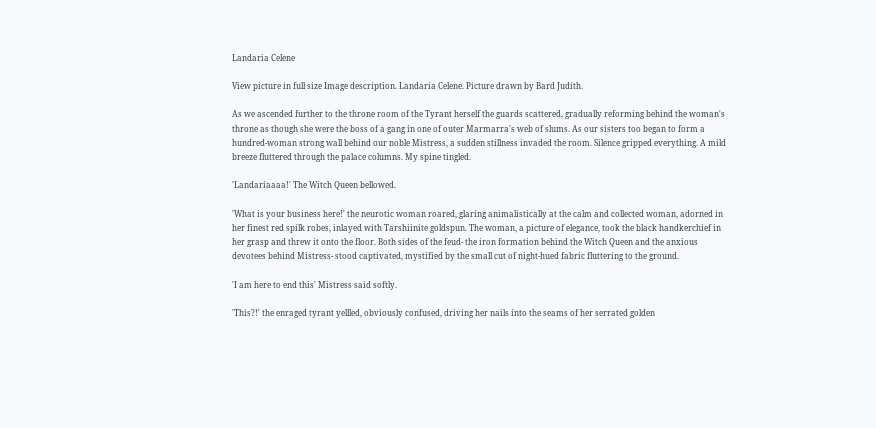Landaria Celene

View picture in full size Image description. Landaria Celene. Picture drawn by Bard Judith.

As we ascended further to the throne room of the Tyrant herself the guards scattered, gradually reforming behind the woman's throne as though she were the boss of a gang in one of outer Marmarra's web of slums. As our sisters too began to form a hundred-woman strong wall behind our noble Mistress, a sudden stillness invaded the room. Silence gripped everything. A mild breeze fluttered through the palace columns. My spine tingled.

'Landariaaaa!' The Witch Queen bellowed.

'What is your business here!' the neurotic woman roared, glaring animalistically at the calm and collected woman, adorned in her finest red spilk robes, inlayed with Tarshiinite goldspun. The woman, a picture of elegance, took the black handkerchief in her grasp and threw it onto the floor. Both sides of the feud- the iron formation behind the Witch Queen and the anxious devotees behind Mistress- stood captivated, mystified by the small cut of night-hued fabric fluttering to the ground.

'I am here to end this' Mistress said softly.

'This?!' the enraged tyrant yellled, obviously confused, driving her nails into the seams of her serrated golden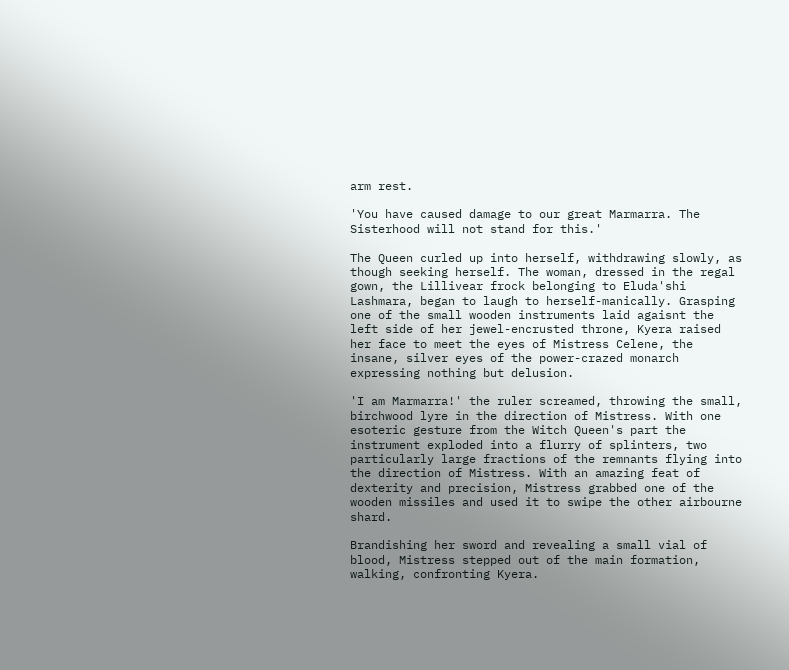arm rest.

'You have caused damage to our great Marmarra. The Sisterhood will not stand for this.'

The Queen curled up into herself, withdrawing slowly, as though seeking herself. The woman, dressed in the regal gown, the Lillivear frock belonging to Eluda'shi Lashmara, began to laugh to herself-manically. Grasping one of the small wooden instruments laid agaisnt the left side of her jewel-encrusted throne, Kyera raised her face to meet the eyes of Mistress Celene, the insane, silver eyes of the power-crazed monarch expressing nothing but delusion.

'I am Marmarra!' the ruler screamed, throwing the small, birchwood lyre in the direction of Mistress. With one esoteric gesture from the Witch Queen's part the instrument exploded into a flurry of splinters, two particularly large fractions of the remnants flying into the direction of Mistress. With an amazing feat of dexterity and precision, Mistress grabbed one of the wooden missiles and used it to swipe the other airbourne shard.

Brandishing her sword and revealing a small vial of blood, Mistress stepped out of the main formation, walking, confronting Kyera.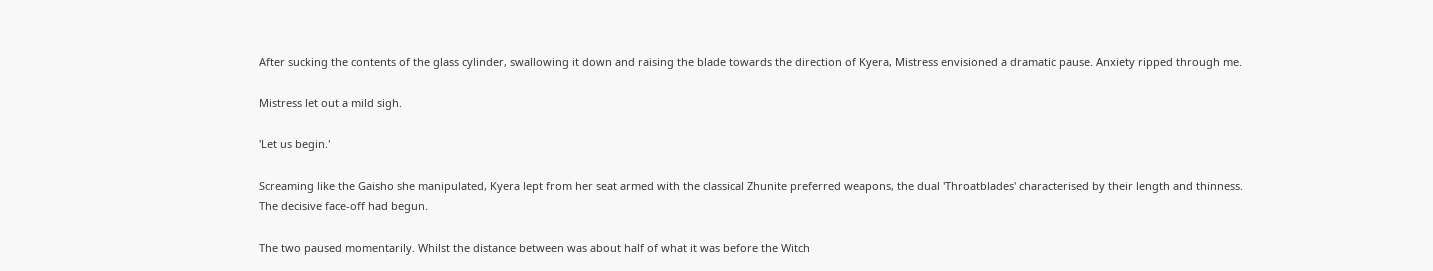After sucking the contents of the glass cylinder, swallowing it down and raising the blade towards the direction of Kyera, Mistress envisioned a dramatic pause. Anxiety ripped through me.

Mistress let out a mild sigh.

'Let us begin.'

Screaming like the Gaisho she manipulated, Kyera lept from her seat armed with the classical Zhunite preferred weapons, the dual 'Throatblades' characterised by their length and thinness. The decisive face-off had begun.

The two paused momentarily. Whilst the distance between was about half of what it was before the Witch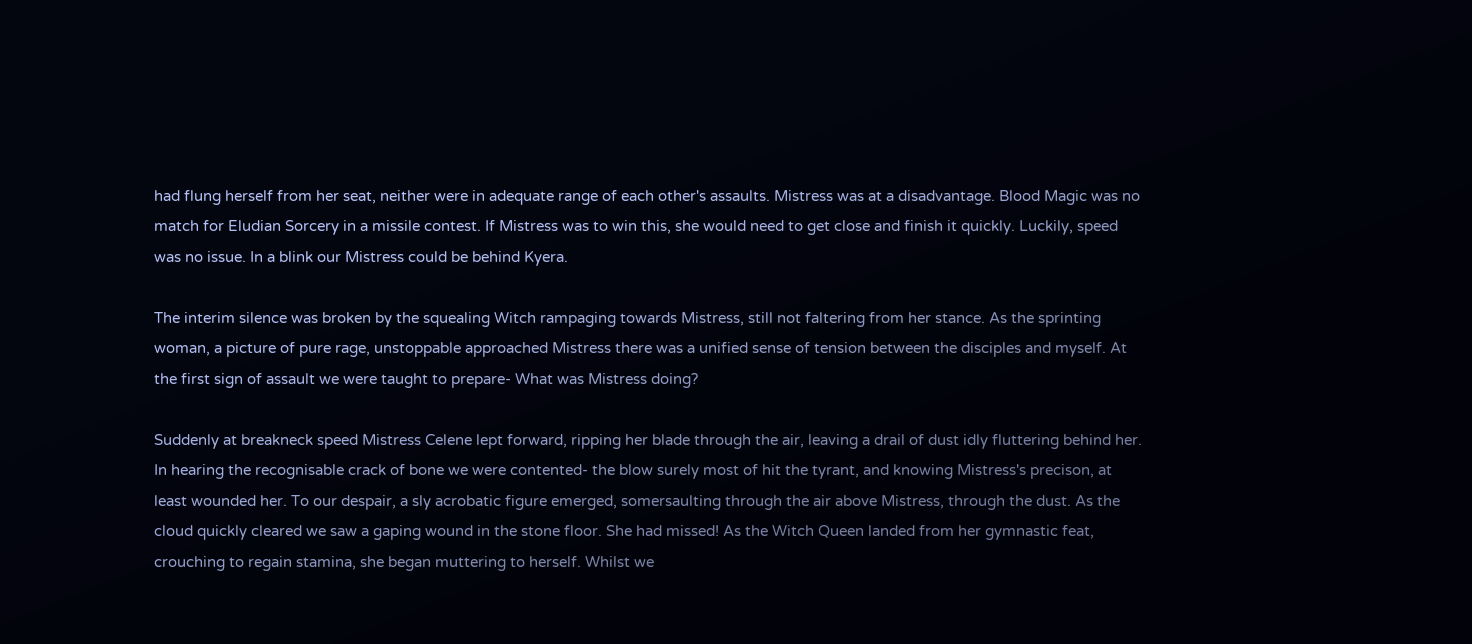had flung herself from her seat, neither were in adequate range of each other's assaults. Mistress was at a disadvantage. Blood Magic was no match for Eludian Sorcery in a missile contest. If Mistress was to win this, she would need to get close and finish it quickly. Luckily, speed was no issue. In a blink our Mistress could be behind Kyera.

The interim silence was broken by the squealing Witch rampaging towards Mistress, still not faltering from her stance. As the sprinting woman, a picture of pure rage, unstoppable approached Mistress there was a unified sense of tension between the disciples and myself. At the first sign of assault we were taught to prepare- What was Mistress doing?

Suddenly at breakneck speed Mistress Celene lept forward, ripping her blade through the air, leaving a drail of dust idly fluttering behind her. In hearing the recognisable crack of bone we were contented- the blow surely most of hit the tyrant, and knowing Mistress's precison, at least wounded her. To our despair, a sly acrobatic figure emerged, somersaulting through the air above Mistress, through the dust. As the cloud quickly cleared we saw a gaping wound in the stone floor. She had missed! As the Witch Queen landed from her gymnastic feat, crouching to regain stamina, she began muttering to herself. Whilst we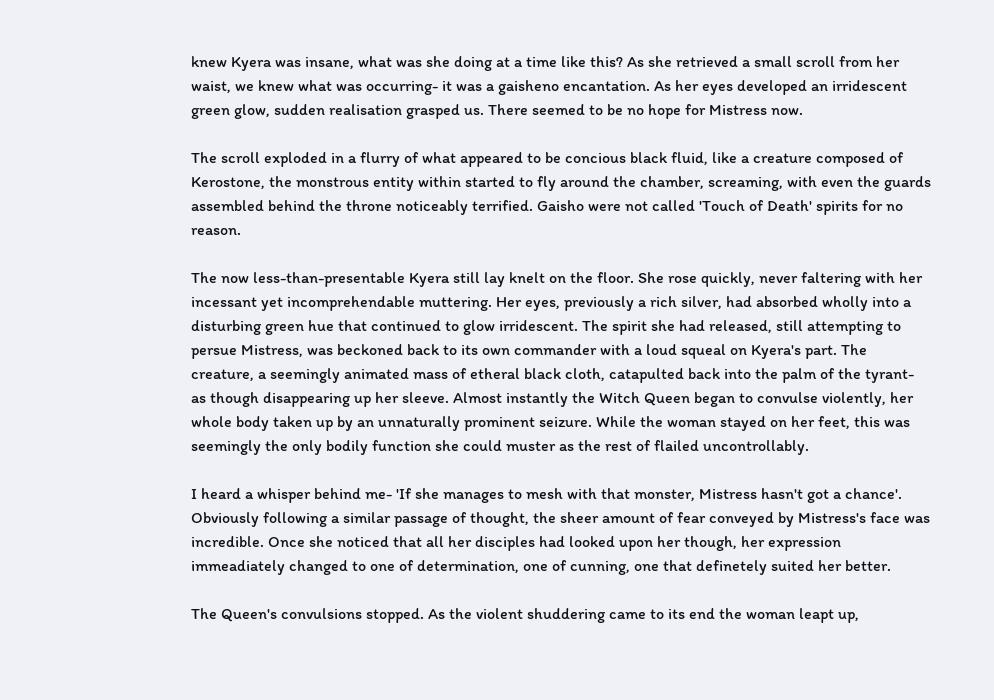knew Kyera was insane, what was she doing at a time like this? As she retrieved a small scroll from her waist, we knew what was occurring- it was a gaisheno encantation. As her eyes developed an irridescent green glow, sudden realisation grasped us. There seemed to be no hope for Mistress now.

The scroll exploded in a flurry of what appeared to be concious black fluid, like a creature composed of Kerostone, the monstrous entity within started to fly around the chamber, screaming, with even the guards assembled behind the throne noticeably terrified. Gaisho were not called 'Touch of Death' spirits for no reason.

The now less-than-presentable Kyera still lay knelt on the floor. She rose quickly, never faltering with her incessant yet incomprehendable muttering. Her eyes, previously a rich silver, had absorbed wholly into a disturbing green hue that continued to glow irridescent. The spirit she had released, still attempting to persue Mistress, was beckoned back to its own commander with a loud squeal on Kyera's part. The creature, a seemingly animated mass of etheral black cloth, catapulted back into the palm of the tyrant- as though disappearing up her sleeve. Almost instantly the Witch Queen began to convulse violently, her whole body taken up by an unnaturally prominent seizure. While the woman stayed on her feet, this was seemingly the only bodily function she could muster as the rest of flailed uncontrollably.

I heard a whisper behind me- 'If she manages to mesh with that monster, Mistress hasn't got a chance'. Obviously following a similar passage of thought, the sheer amount of fear conveyed by Mistress's face was incredible. Once she noticed that all her disciples had looked upon her though, her expression immeadiately changed to one of determination, one of cunning, one that definetely suited her better.

The Queen's convulsions stopped. As the violent shuddering came to its end the woman leapt up,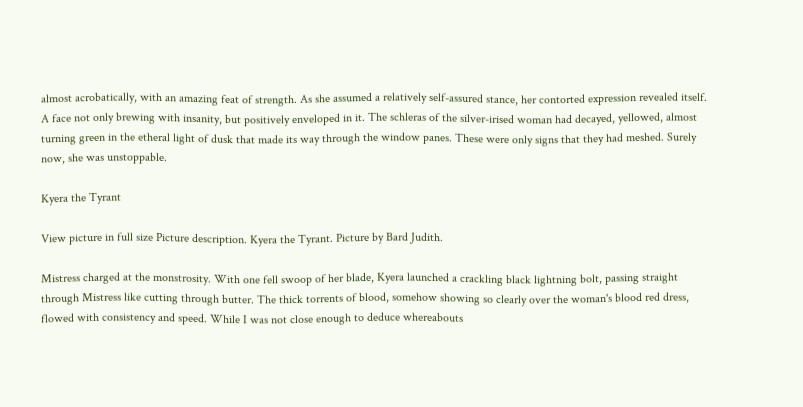almost acrobatically, with an amazing feat of strength. As she assumed a relatively self-assured stance, her contorted expression revealed itself. A face not only brewing with insanity, but positively enveloped in it. The schleras of the silver-irised woman had decayed, yellowed, almost turning green in the etheral light of dusk that made its way through the window panes. These were only signs that they had meshed. Surely now, she was unstoppable.

Kyera the Tyrant

View picture in full size Picture description. Kyera the Tyrant. Picture by Bard Judith.

Mistress charged at the monstrosity. With one fell swoop of her blade, Kyera launched a crackling black lightning bolt, passing straight through Mistress like cutting through butter. The thick torrents of blood, somehow showing so clearly over the woman's blood red dress, flowed with consistency and speed. While I was not close enough to deduce whereabouts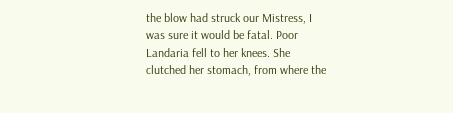the blow had struck our Mistress, I was sure it would be fatal. Poor Landaria fell to her knees. She clutched her stomach, from where the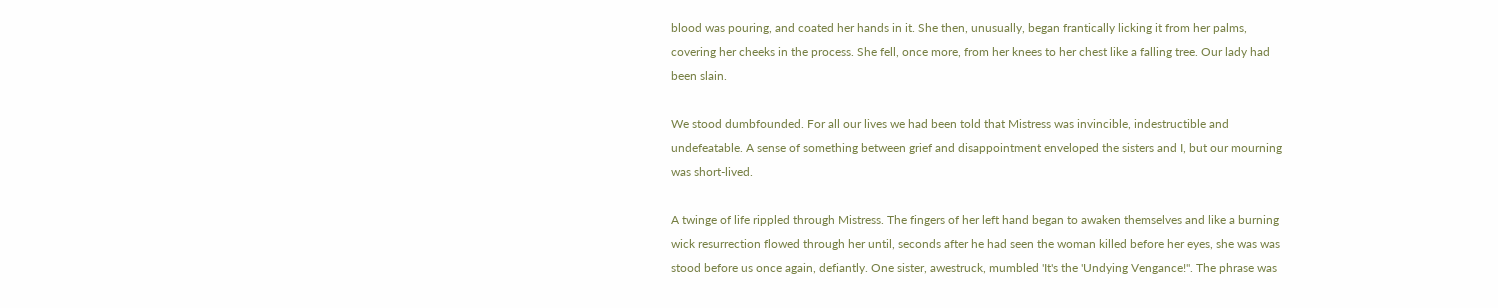blood was pouring, and coated her hands in it. She then, unusually, began frantically licking it from her palms, covering her cheeks in the process. She fell, once more, from her knees to her chest like a falling tree. Our lady had been slain.

We stood dumbfounded. For all our lives we had been told that Mistress was invincible, indestructible and undefeatable. A sense of something between grief and disappointment enveloped the sisters and I, but our mourning was short-lived.

A twinge of life rippled through Mistress. The fingers of her left hand began to awaken themselves and like a burning wick resurrection flowed through her until, seconds after he had seen the woman killed before her eyes, she was was stood before us once again, defiantly. One sister, awestruck, mumbled 'It's the 'Undying Vengance!''. The phrase was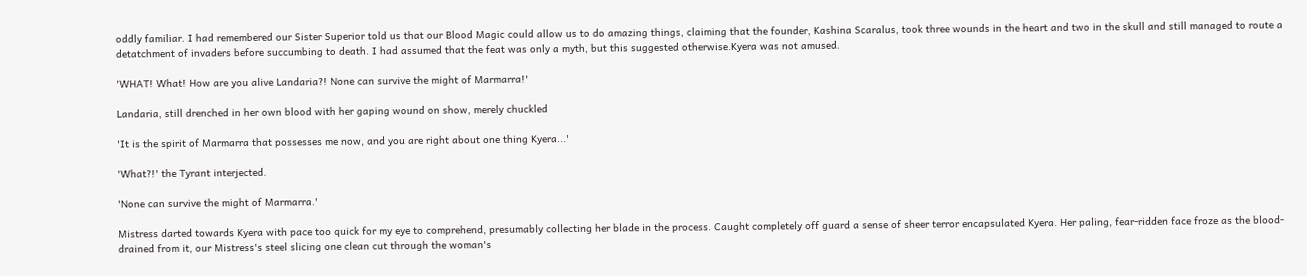oddly familiar. I had remembered our Sister Superior told us that our Blood Magic could allow us to do amazing things, claiming that the founder, Kashina Scaralus, took three wounds in the heart and two in the skull and still managed to route a detatchment of invaders before succumbing to death. I had assumed that the feat was only a myth, but this suggested otherwise.Kyera was not amused.

'WHAT! What! How are you alive Landaria?! None can survive the might of Marmarra!'

Landaria, still drenched in her own blood with her gaping wound on show, merely chuckled

'It is the spirit of Marmarra that possesses me now, and you are right about one thing Kyera...'

'What?!' the Tyrant interjected.

'None can survive the might of Marmarra.'

Mistress darted towards Kyera with pace too quick for my eye to comprehend, presumably collecting her blade in the process. Caught completely off guard a sense of sheer terror encapsulated Kyera. Her paling, fear-ridden face froze as the blood-drained from it, our Mistress's steel slicing one clean cut through the woman's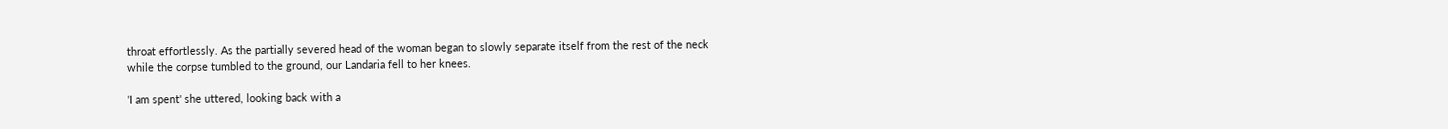throat effortlessly. As the partially severed head of the woman began to slowly separate itself from the rest of the neck while the corpse tumbled to the ground, our Landaria fell to her knees.

'I am spent' she uttered, looking back with a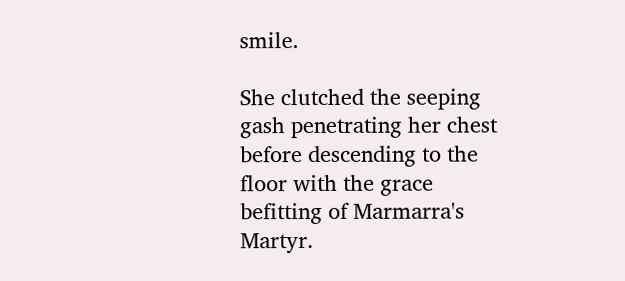smile.

She clutched the seeping gash penetrating her chest before descending to the floor with the grace befitting of Marmarra's Martyr.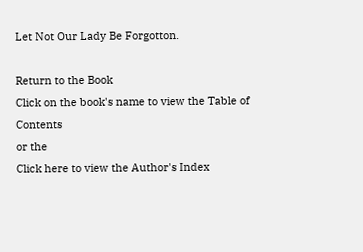Let Not Our Lady Be Forgotton.

Return to the Book
Click on the book's name to view the Table of Contents
or the
Click here to view the Author's Index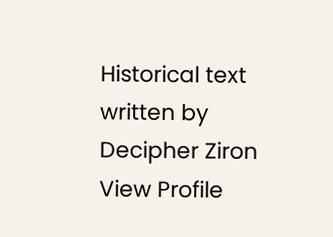Historical text written by Decipher Ziron View Profile